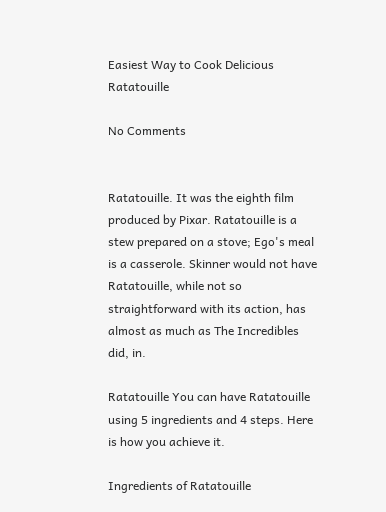Easiest Way to Cook Delicious Ratatouille

No Comments


Ratatouille. It was the eighth film produced by Pixar. Ratatouille is a stew prepared on a stove; Ego's meal is a casserole. Skinner would not have Ratatouille, while not so straightforward with its action, has almost as much as The Incredibles did, in.

Ratatouille You can have Ratatouille using 5 ingredients and 4 steps. Here is how you achieve it.

Ingredients of Ratatouille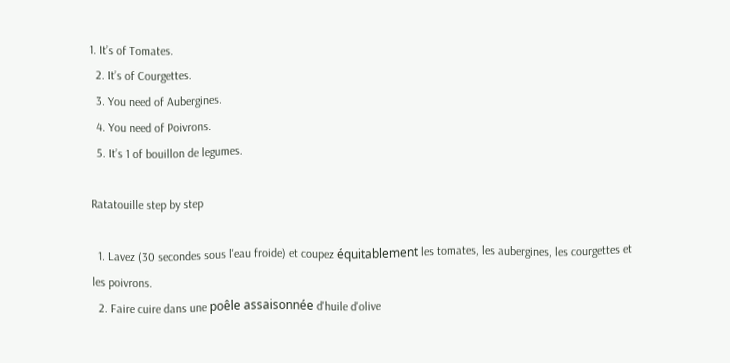1. It’s of Tomates.
  2. It’s of Courgettes.
  3. You need of Aubergines.
  4. You need of Poivrons.
  5. It’s 1 of bouillon de legumes.

Ratatouille step by step

  1. Lavez (30 secondes sous l'eau froide) et coupez équitablement les tomates, les aubergines, les courgettes et les poivrons.
  2. Faire cuire dans une poêle assaisonnée d'huile d'olive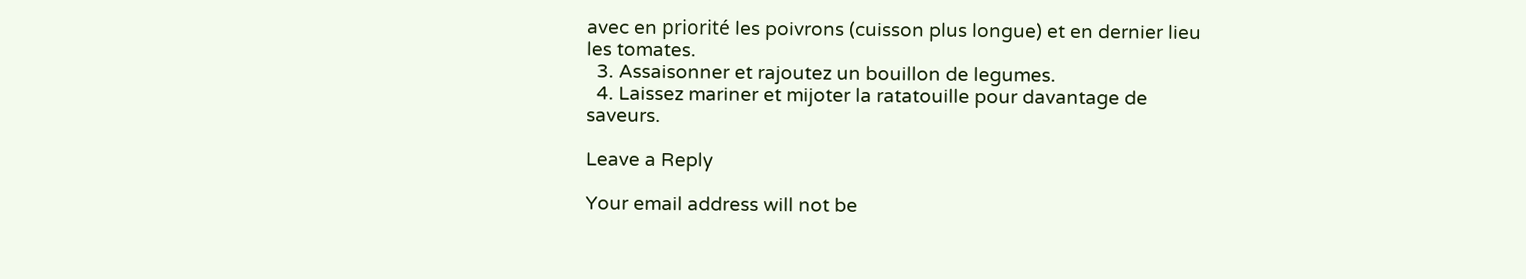avec en priorité les poivrons (cuisson plus longue) et en dernier lieu les tomates.
  3. Assaisonner et rajoutez un bouillon de legumes.
  4. Laissez mariner et mijoter la ratatouille pour davantage de saveurs.

Leave a Reply

Your email address will not be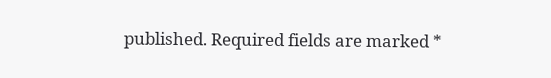published. Required fields are marked *